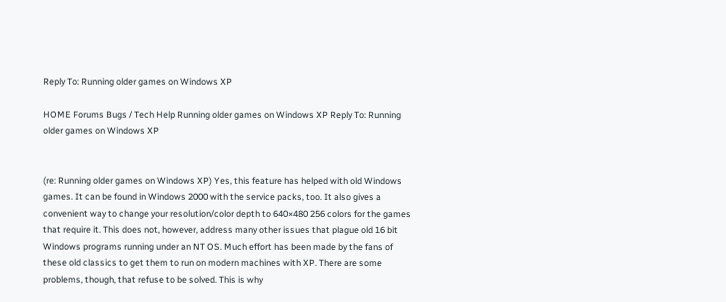Reply To: Running older games on Windows XP

HOME Forums Bugs / Tech Help Running older games on Windows XP Reply To: Running older games on Windows XP


(re: Running older games on Windows XP) Yes, this feature has helped with old Windows games. It can be found in Windows 2000 with the service packs, too. It also gives a convenient way to change your resolution/color depth to 640×480 256 colors for the games that require it. This does not, however, address many other issues that plague old 16 bit Windows programs running under an NT OS. Much effort has been made by the fans of these old classics to get them to run on modern machines with XP. There are some problems, though, that refuse to be solved. This is why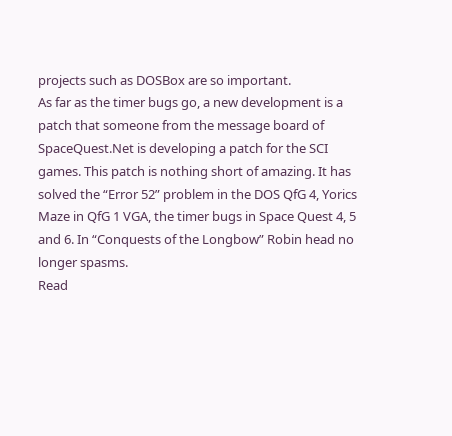projects such as DOSBox are so important.
As far as the timer bugs go, a new development is a patch that someone from the message board of SpaceQuest.Net is developing a patch for the SCI games. This patch is nothing short of amazing. It has solved the “Error 52” problem in the DOS QfG 4, Yorics Maze in QfG 1 VGA, the timer bugs in Space Quest 4, 5 and 6. In “Conquests of the Longbow” Robin head no longer spasms.
Read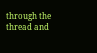through the thread and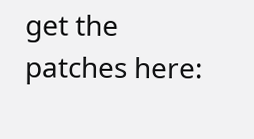get the patches here: